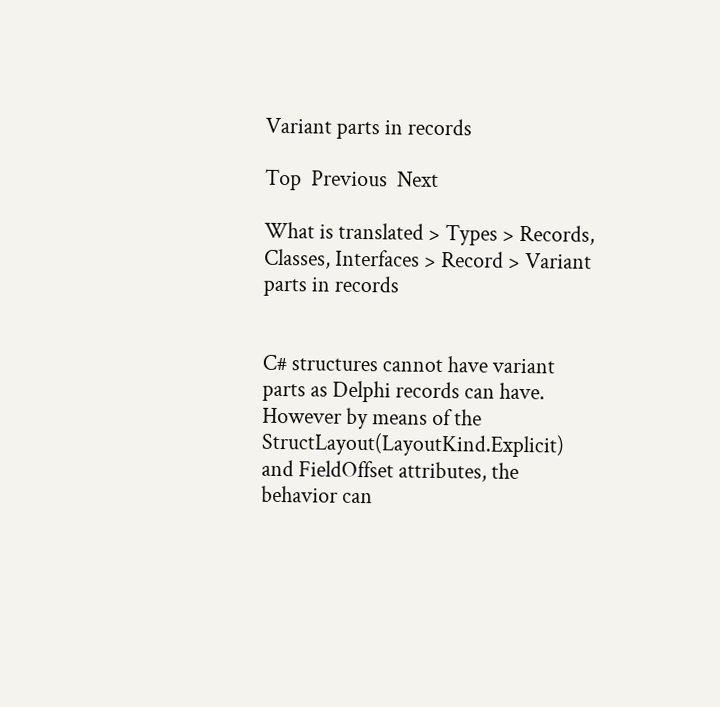Variant parts in records

Top  Previous  Next

What is translated > Types > Records, Classes, Interfaces > Record > Variant parts in records


C# structures cannot have variant parts as Delphi records can have. However by means of the StructLayout(LayoutKind.Explicit) and FieldOffset attributes, the behavior can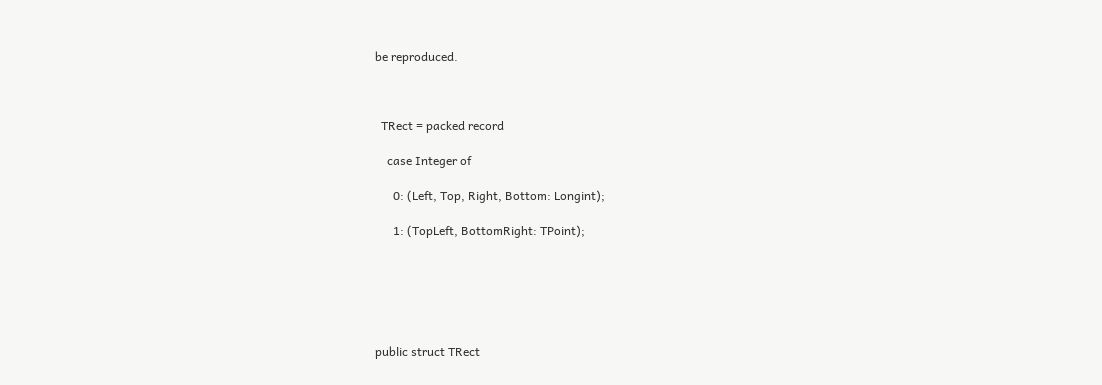be reproduced.



  TRect = packed record

    case Integer of

      0: (Left, Top, Right, Bottom: Longint);

      1: (TopLeft, BottomRight: TPoint);






public struct TRect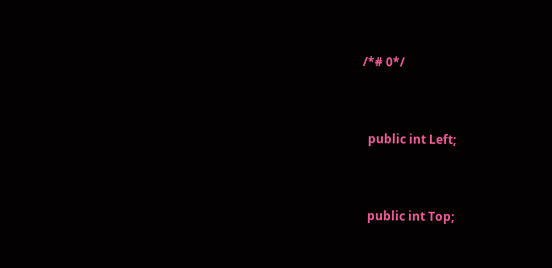/*# 0*/


  public int Left;


  public int Top;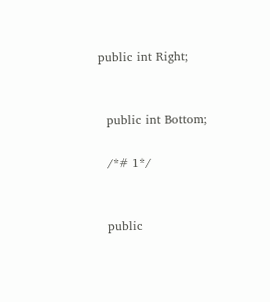public int Right;


  public int Bottom;

  /*# 1*/


  public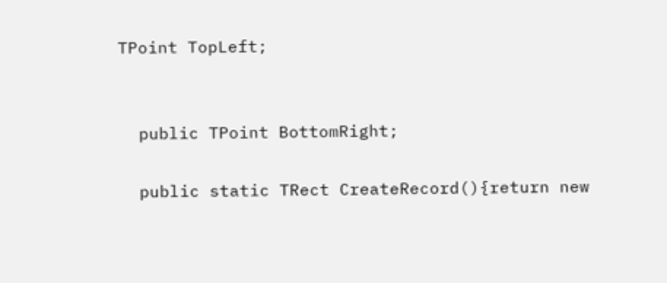TPoint TopLeft;


  public TPoint BottomRight;

  public static TRect CreateRecord(){return new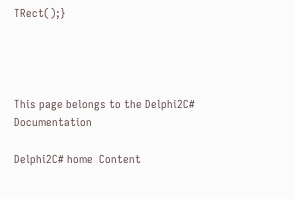TRect();}




This page belongs to the Delphi2C# Documentation

Delphi2C# home  Content